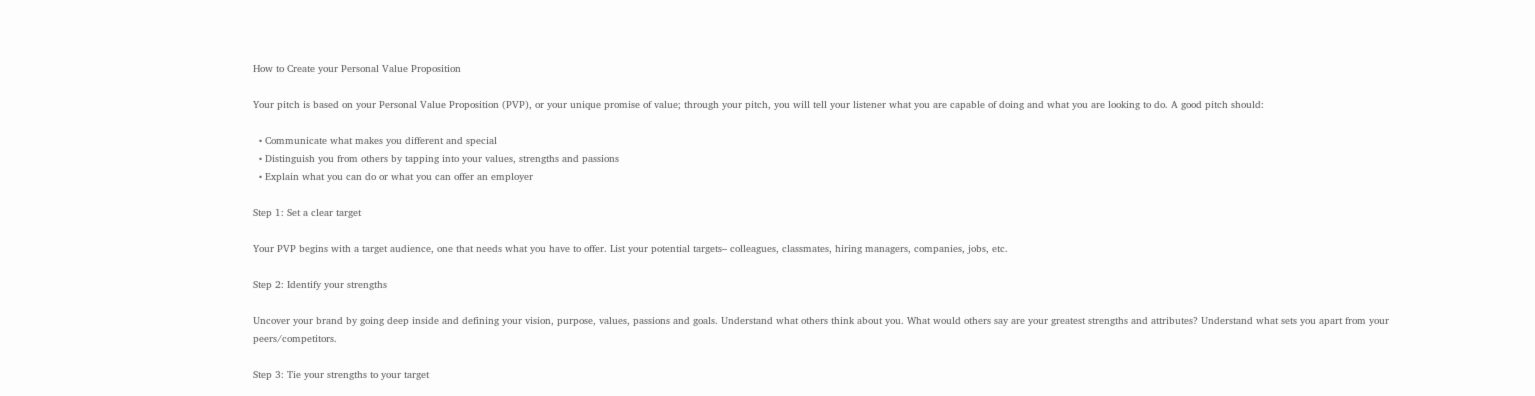How to Create your Personal Value Proposition

Your pitch is based on your Personal Value Proposition (PVP), or your unique promise of value; through your pitch, you will tell your listener what you are capable of doing and what you are looking to do. A good pitch should:

  • Communicate what makes you different and special
  • Distinguish you from others by tapping into your values, strengths and passions
  • Explain what you can do or what you can offer an employer

Step 1: Set a clear target

Your PVP begins with a target audience, one that needs what you have to offer. List your potential targets– colleagues, classmates, hiring managers, companies, jobs, etc.

Step 2: Identify your strengths

Uncover your brand by going deep inside and defining your vision, purpose, values, passions and goals. Understand what others think about you. What would others say are your greatest strengths and attributes? Understand what sets you apart from your peers/competitors.

Step 3: Tie your strengths to your target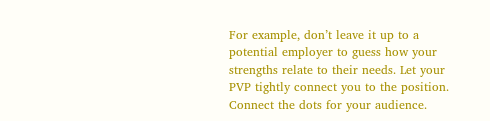For example, don’t leave it up to a potential employer to guess how your strengths relate to their needs. Let your PVP tightly connect you to the position. Connect the dots for your audience.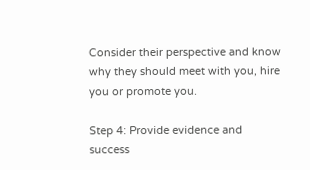Consider their perspective and know why they should meet with you, hire you or promote you.

Step 4: Provide evidence and success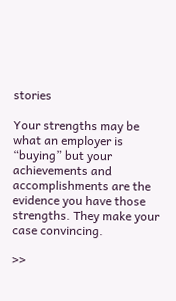stories

Your strengths may be what an employer is “buying” but your achievements and accomplishments are the evidence you have those strengths. They make your case convincing.

>>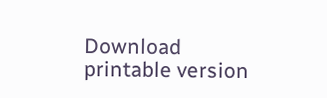Download printable version